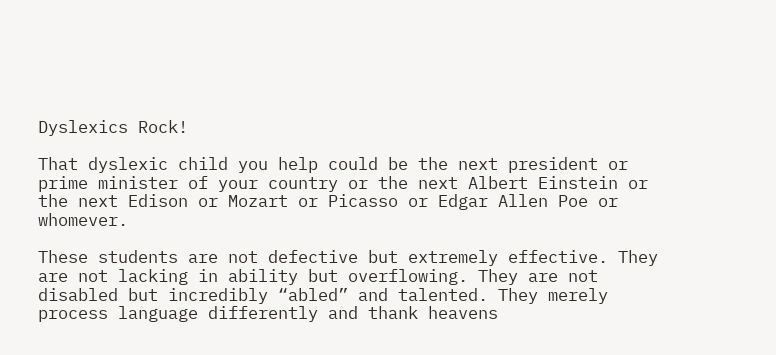Dyslexics Rock!

That dyslexic child you help could be the next president or prime minister of your country or the next Albert Einstein or the next Edison or Mozart or Picasso or Edgar Allen Poe or whomever.

These students are not defective but extremely effective. They are not lacking in ability but overflowing. They are not disabled but incredibly “abled” and talented. They merely process language differently and thank heavens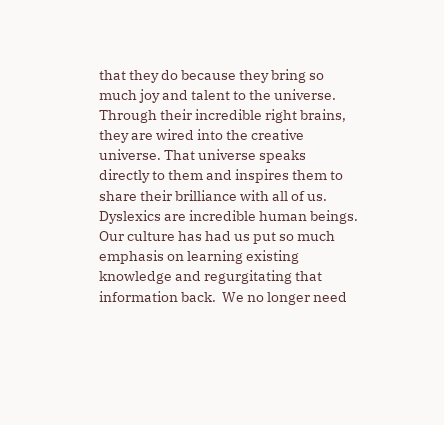that they do because they bring so much joy and talent to the universe. Through their incredible right brains, they are wired into the creative universe. That universe speaks directly to them and inspires them to share their brilliance with all of us. Dyslexics are incredible human beings. Our culture has had us put so much emphasis on learning existing knowledge and regurgitating that information back.  We no longer need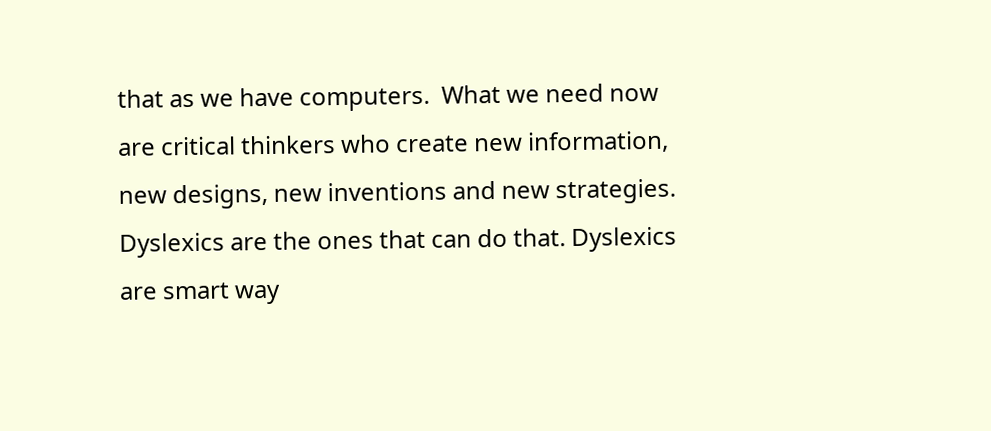that as we have computers.  What we need now are critical thinkers who create new information, new designs, new inventions and new strategies. Dyslexics are the ones that can do that. Dyslexics are smart way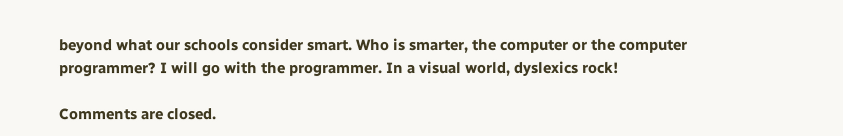beyond what our schools consider smart. Who is smarter, the computer or the computer programmer? I will go with the programmer. In a visual world, dyslexics rock!

Comments are closed.